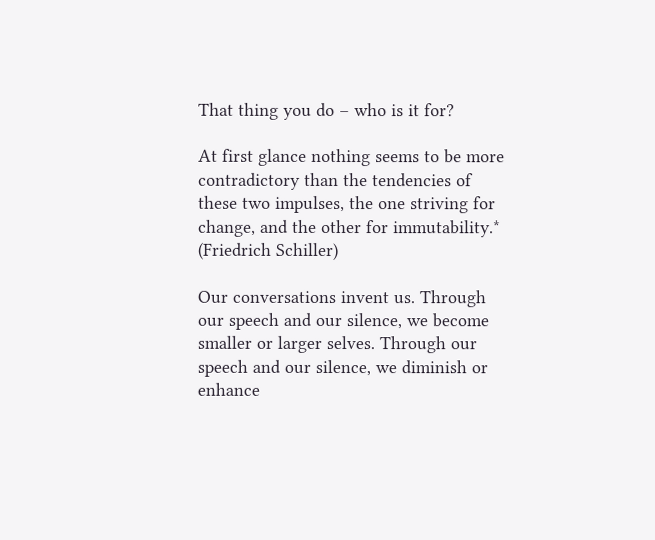That thing you do – who is it for?

At first glance nothing seems to be more contradictory than the tendencies of these two impulses, the one striving for change, and the other for immutability.*
(Friedrich Schiller)

Our conversations invent us. Through our speech and our silence, we become smaller or larger selves. Through our speech and our silence, we diminish or enhance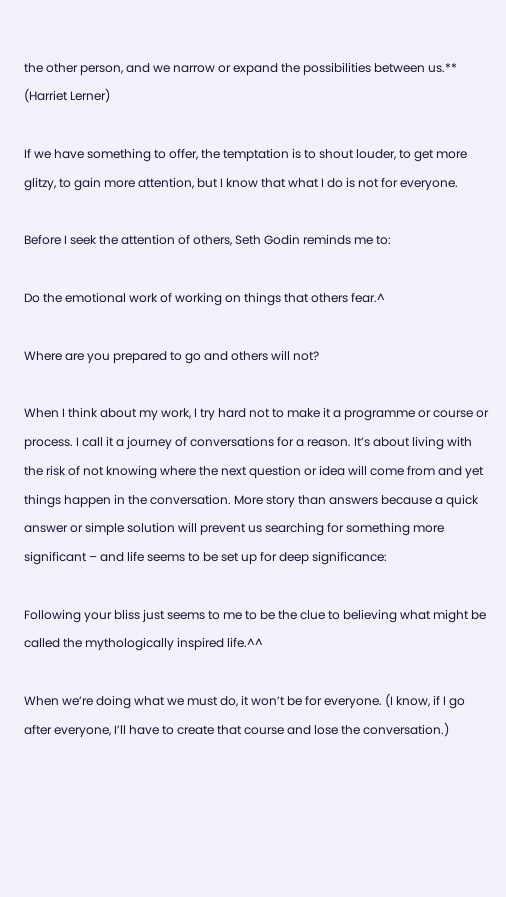the other person, and we narrow or expand the possibilities between us.**
(Harriet Lerner)

If we have something to offer, the temptation is to shout louder, to get more glitzy, to gain more attention, but I know that what I do is not for everyone.

Before I seek the attention of others, Seth Godin reminds me to:

Do the emotional work of working on things that others fear.^

Where are you prepared to go and others will not?

When I think about my work, I try hard not to make it a programme or course or process. I call it a journey of conversations for a reason. It’s about living with the risk of not knowing where the next question or idea will come from and yet things happen in the conversation. More story than answers because a quick answer or simple solution will prevent us searching for something more significant – and life seems to be set up for deep significance:

Following your bliss just seems to me to be the clue to believing what might be called the mythologically inspired life.^^

When we’re doing what we must do, it won’t be for everyone. (I know, if I go after everyone, I’ll have to create that course and lose the conversation.)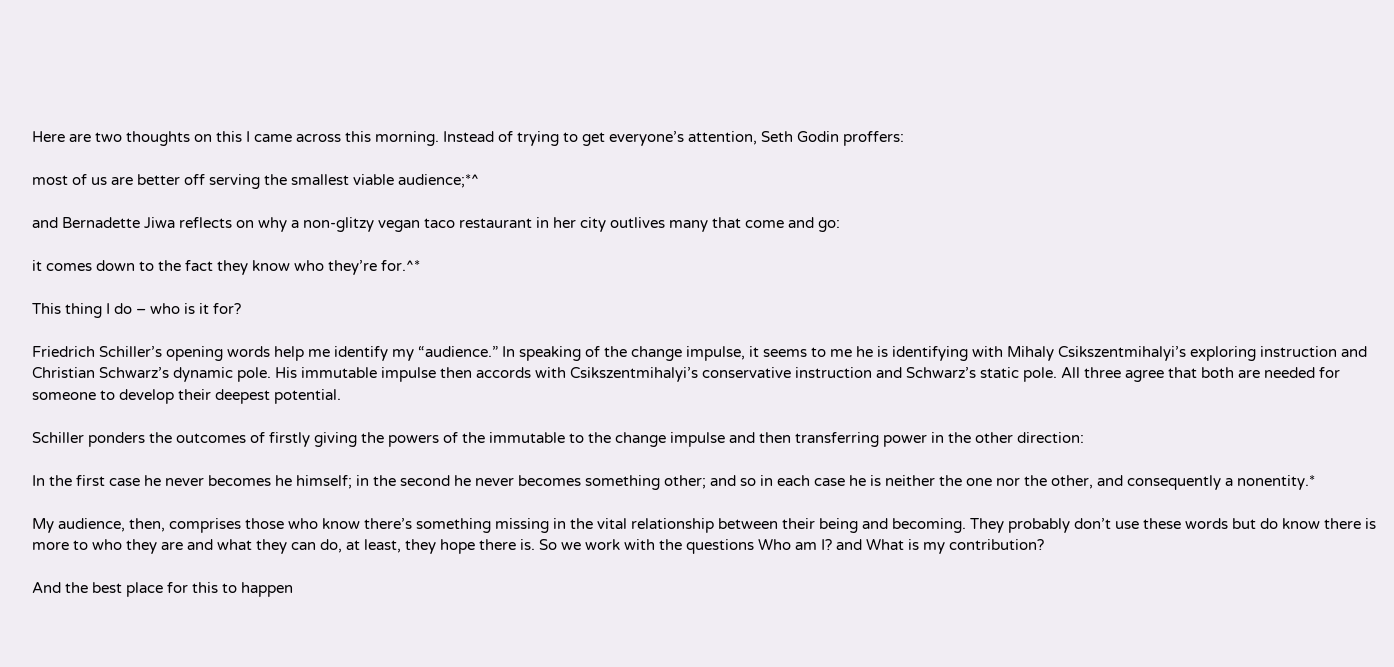Here are two thoughts on this I came across this morning. Instead of trying to get everyone’s attention, Seth Godin proffers:

most of us are better off serving the smallest viable audience;*^

and Bernadette Jiwa reflects on why a non-glitzy vegan taco restaurant in her city outlives many that come and go:

it comes down to the fact they know who they’re for.^*

This thing I do – who is it for?

Friedrich Schiller’s opening words help me identify my “audience.” In speaking of the change impulse, it seems to me he is identifying with Mihaly Csikszentmihalyi’s exploring instruction and Christian Schwarz’s dynamic pole. His immutable impulse then accords with Csikszentmihalyi’s conservative instruction and Schwarz’s static pole. All three agree that both are needed for someone to develop their deepest potential.

Schiller ponders the outcomes of firstly giving the powers of the immutable to the change impulse and then transferring power in the other direction:

In the first case he never becomes he himself; in the second he never becomes something other; and so in each case he is neither the one nor the other, and consequently a nonentity.*

My audience, then, comprises those who know there’s something missing in the vital relationship between their being and becoming. They probably don’t use these words but do know there is more to who they are and what they can do, at least, they hope there is. So we work with the questions Who am I? and What is my contribution?

And the best place for this to happen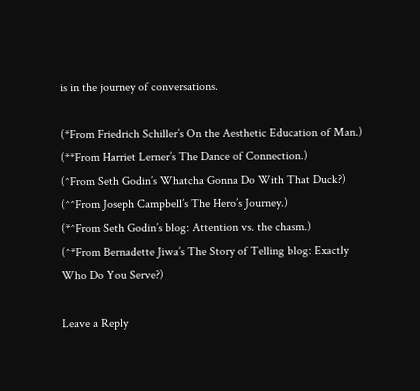is in the journey of conversations.

(*From Friedrich Schiller’s On the Aesthetic Education of Man.)
(**From Harriet Lerner’s The Dance of Connection.)
(^From Seth Godin’s Whatcha Gonna Do With That Duck?)
(^^From Joseph Campbell’s The Hero’s Journey.)
(*^From Seth Godin’s blog: Attention vs. the chasm.)
(^*From Bernadette Jiwa’s The Story of Telling blog: Exactly Who Do You Serve?)

Leave a Reply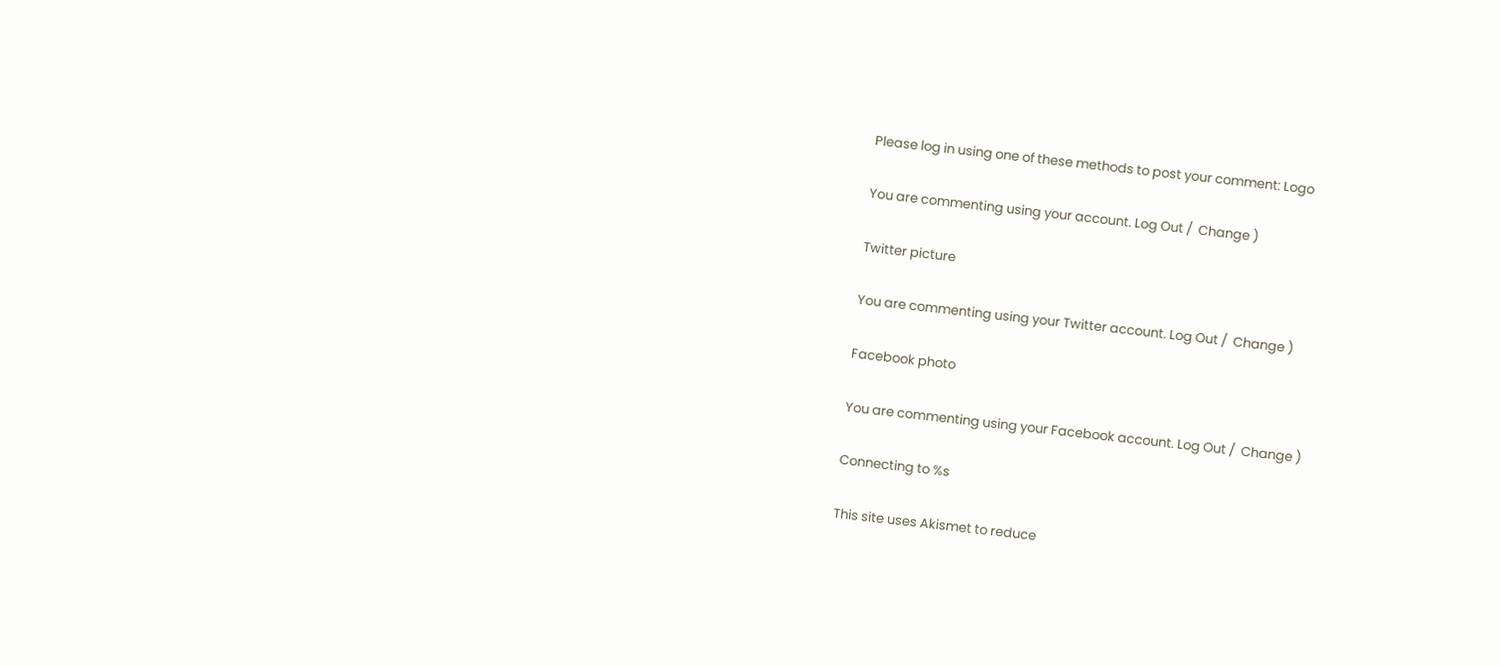Please log in using one of these methods to post your comment: Logo

You are commenting using your account. Log Out /  Change )

Twitter picture

You are commenting using your Twitter account. Log Out /  Change )

Facebook photo

You are commenting using your Facebook account. Log Out /  Change )

Connecting to %s

This site uses Akismet to reduce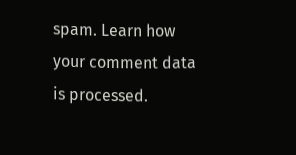spam. Learn how your comment data is processed.